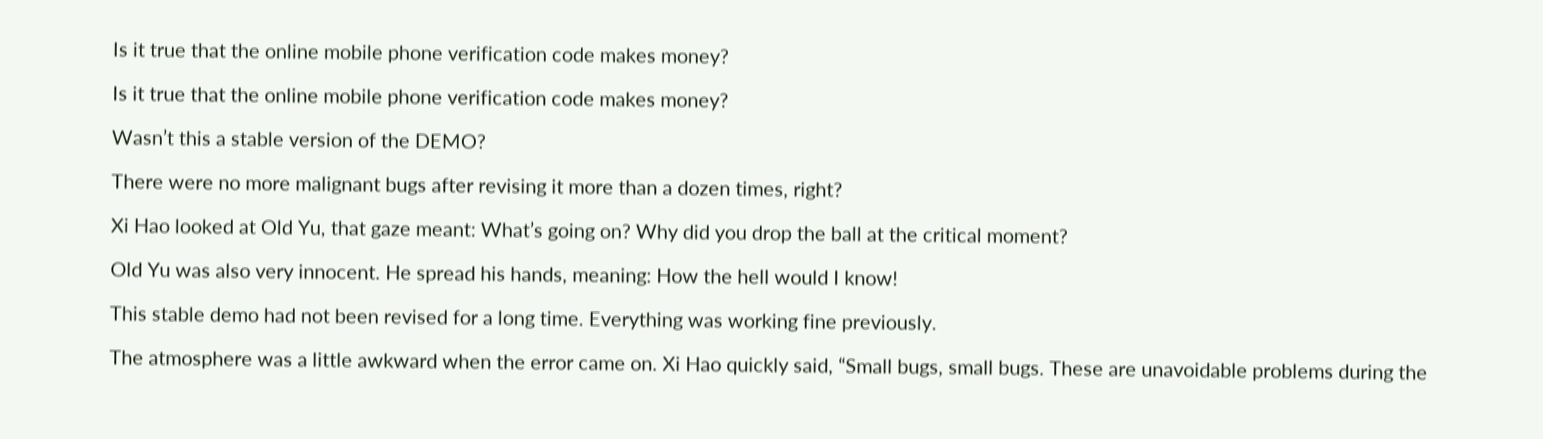Is it true that the online mobile phone verification code makes money?

Is it true that the online mobile phone verification code makes money?

Wasn’t this a stable version of the DEMO?

There were no more malignant bugs after revising it more than a dozen times, right?

Xi Hao looked at Old Yu, that gaze meant: What’s going on? Why did you drop the ball at the critical moment?

Old Yu was also very innocent. He spread his hands, meaning: How the hell would I know!

This stable demo had not been revised for a long time. Everything was working fine previously.

The atmosphere was a little awkward when the error came on. Xi Hao quickly said, “Small bugs, small bugs. These are unavoidable problems during the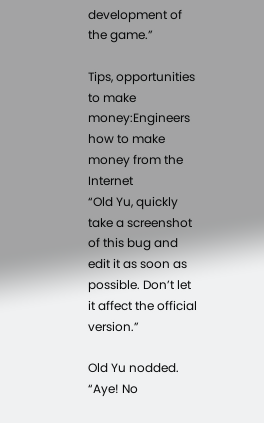development of the game.”

Tips, opportunities to make money:Engineers how to make money from the Internet
“Old Yu, quickly take a screenshot of this bug and edit it as soon as possible. Don’t let it affect the official version.”

Old Yu nodded. “Aye! No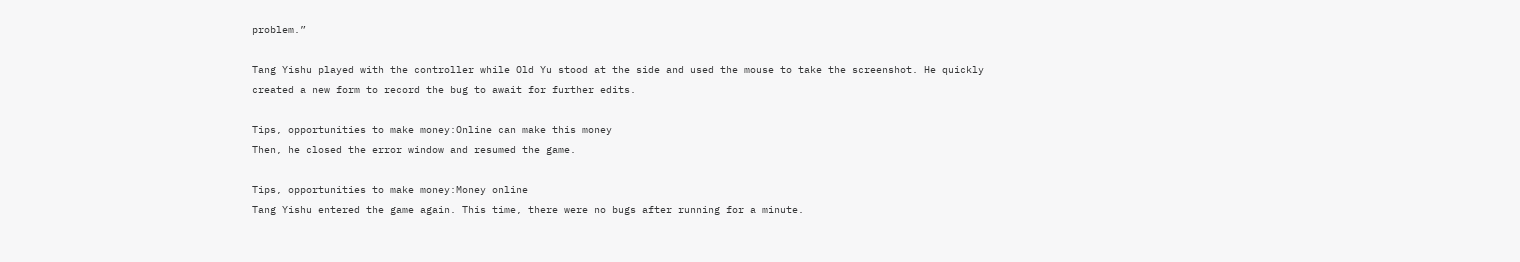problem.”

Tang Yishu played with the controller while Old Yu stood at the side and used the mouse to take the screenshot. He quickly created a new form to record the bug to await for further edits.

Tips, opportunities to make money:Online can make this money
Then, he closed the error window and resumed the game.

Tips, opportunities to make money:Money online
Tang Yishu entered the game again. This time, there were no bugs after running for a minute.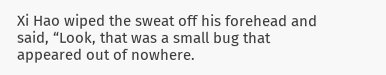Xi Hao wiped the sweat off his forehead and said, “Look, that was a small bug that appeared out of nowhere.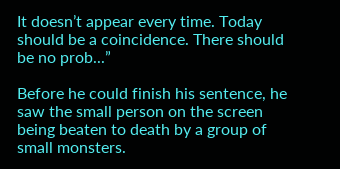It doesn’t appear every time. Today should be a coincidence. There should be no prob...”

Before he could finish his sentence, he saw the small person on the screen being beaten to death by a group of small monsters.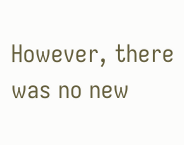However, there was no new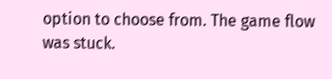option to choose from. The game flow was stuck.